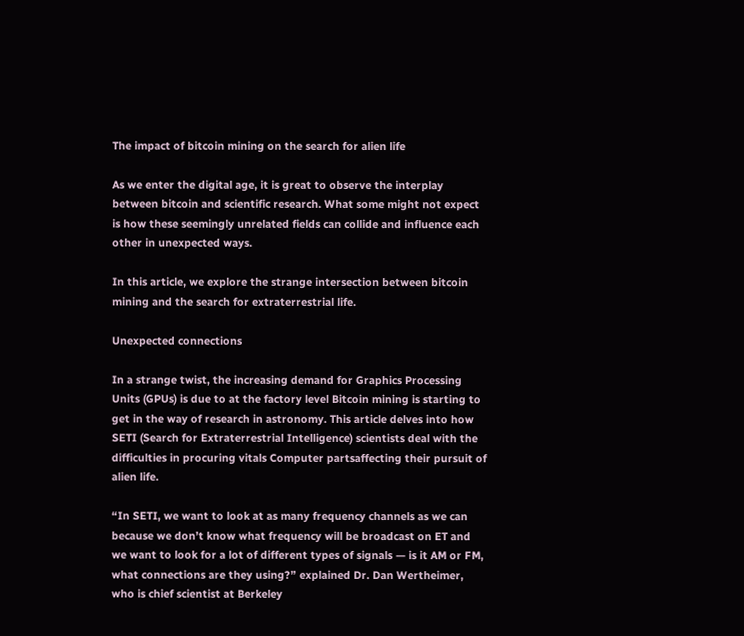The impact of bitcoin mining on the search for alien life

As we enter the digital age, it is great to observe the interplay between bitcoin and scientific research. What some might not expect is how these seemingly unrelated fields can collide and influence each other in unexpected ways.

In this article, we explore the strange intersection between bitcoin mining and the search for extraterrestrial life.

Unexpected connections

In a strange twist, the increasing demand for Graphics Processing Units (GPUs) is due to at the factory level Bitcoin mining is starting to get in the way of research in astronomy. This article delves into how SETI (Search for Extraterrestrial Intelligence) scientists deal with the difficulties in procuring vitals Computer partsaffecting their pursuit of alien life.

“In SETI, we want to look at as many frequency channels as we can because we don’t know what frequency will be broadcast on ET and we want to look for a lot of different types of signals — is it AM or FM, what connections are they using?” explained Dr. Dan Wertheimer, who is chief scientist at Berkeley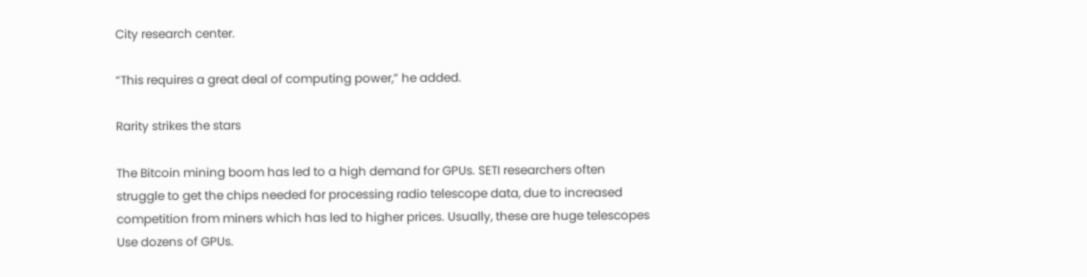City research center.

“This requires a great deal of computing power,” he added.

Rarity strikes the stars

The Bitcoin mining boom has led to a high demand for GPUs. SETI researchers often struggle to get the chips needed for processing radio telescope data, due to increased competition from miners which has led to higher prices. Usually, these are huge telescopes Use dozens of GPUs.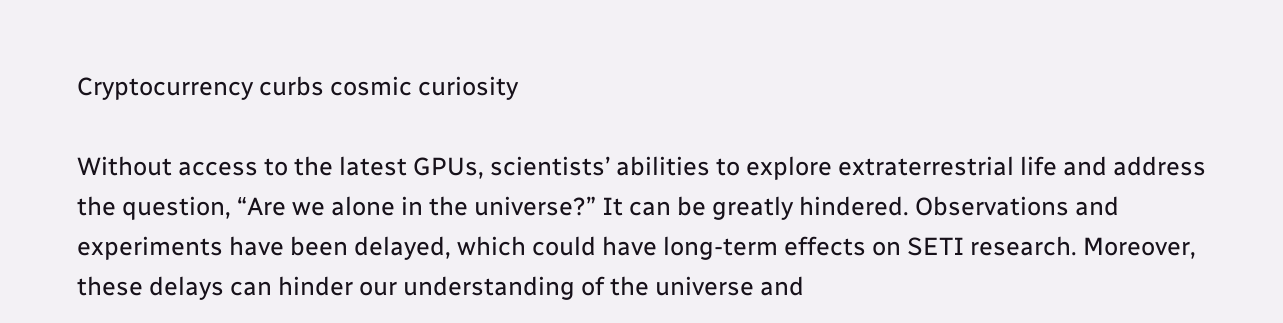Cryptocurrency curbs cosmic curiosity

Without access to the latest GPUs, scientists’ abilities to explore extraterrestrial life and address the question, “Are we alone in the universe?” It can be greatly hindered. Observations and experiments have been delayed, which could have long-term effects on SETI research. Moreover, these delays can hinder our understanding of the universe and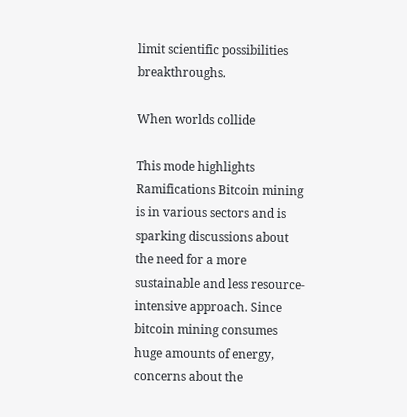limit scientific possibilities breakthroughs.

When worlds collide

This mode highlights Ramifications Bitcoin mining is in various sectors and is sparking discussions about the need for a more sustainable and less resource-intensive approach. Since bitcoin mining consumes huge amounts of energy, concerns about the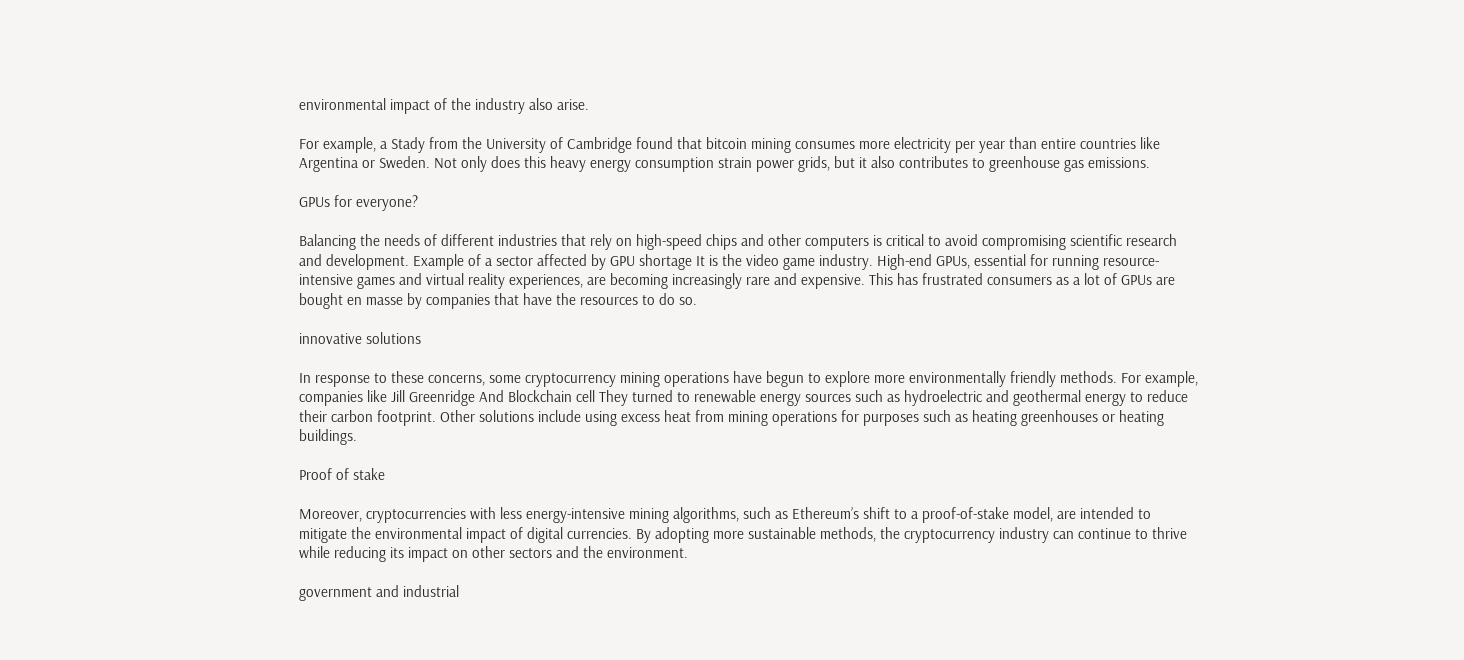environmental impact of the industry also arise.

For example, a Stady from the University of Cambridge found that bitcoin mining consumes more electricity per year than entire countries like Argentina or Sweden. Not only does this heavy energy consumption strain power grids, but it also contributes to greenhouse gas emissions.

GPUs for everyone?

Balancing the needs of different industries that rely on high-speed chips and other computers is critical to avoid compromising scientific research and development. Example of a sector affected by GPU shortage It is the video game industry. High-end GPUs, essential for running resource-intensive games and virtual reality experiences, are becoming increasingly rare and expensive. This has frustrated consumers as a lot of GPUs are bought en masse by companies that have the resources to do so.

innovative solutions

In response to these concerns, some cryptocurrency mining operations have begun to explore more environmentally friendly methods. For example, companies like Jill Greenridge And Blockchain cell They turned to renewable energy sources such as hydroelectric and geothermal energy to reduce their carbon footprint. Other solutions include using excess heat from mining operations for purposes such as heating greenhouses or heating buildings.

Proof of stake

Moreover, cryptocurrencies with less energy-intensive mining algorithms, such as Ethereum’s shift to a proof-of-stake model, are intended to mitigate the environmental impact of digital currencies. By adopting more sustainable methods, the cryptocurrency industry can continue to thrive while reducing its impact on other sectors and the environment.

government and industrial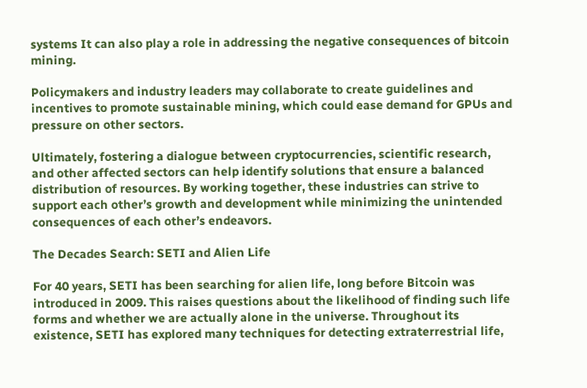systems It can also play a role in addressing the negative consequences of bitcoin mining.

Policymakers and industry leaders may collaborate to create guidelines and incentives to promote sustainable mining, which could ease demand for GPUs and pressure on other sectors.

Ultimately, fostering a dialogue between cryptocurrencies, scientific research, and other affected sectors can help identify solutions that ensure a balanced distribution of resources. By working together, these industries can strive to support each other’s growth and development while minimizing the unintended consequences of each other’s endeavors.

The Decades Search: SETI and Alien Life

For 40 years, SETI has been searching for alien life, long before Bitcoin was introduced in 2009. This raises questions about the likelihood of finding such life forms and whether we are actually alone in the universe. Throughout its existence, SETI has explored many techniques for detecting extraterrestrial life,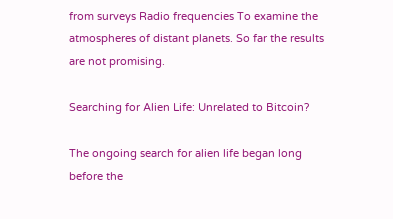from surveys Radio frequencies To examine the atmospheres of distant planets. So far the results are not promising.

Searching for Alien Life: Unrelated to Bitcoin?

The ongoing search for alien life began long before the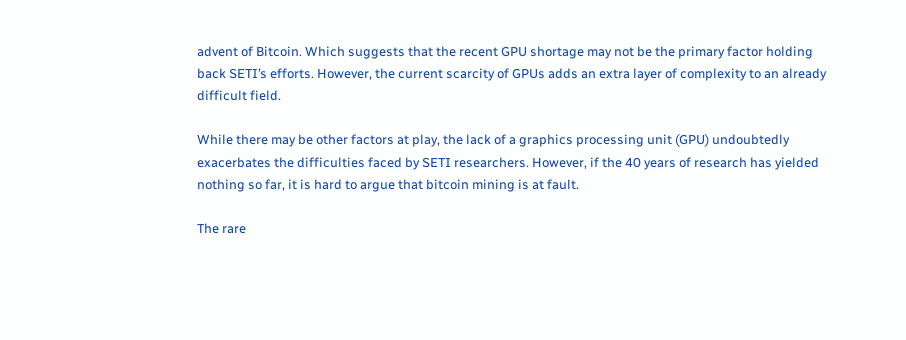advent of Bitcoin. Which suggests that the recent GPU shortage may not be the primary factor holding back SETI’s efforts. However, the current scarcity of GPUs adds an extra layer of complexity to an already difficult field.

While there may be other factors at play, the lack of a graphics processing unit (GPU) undoubtedly exacerbates the difficulties faced by SETI researchers. However, if the 40 years of research has yielded nothing so far, it is hard to argue that bitcoin mining is at fault.

The rare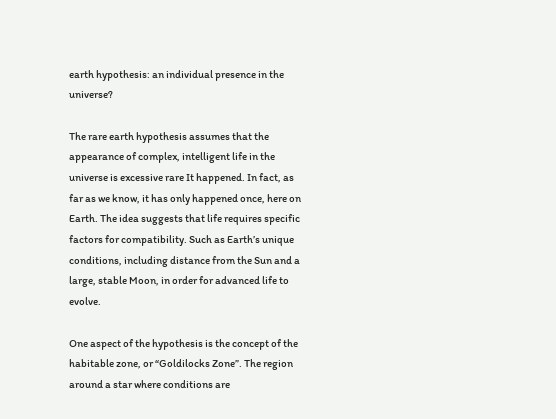earth hypothesis: an individual presence in the universe?

The rare earth hypothesis assumes that the appearance of complex, intelligent life in the universe is excessive rare It happened. In fact, as far as we know, it has only happened once, here on Earth. The idea suggests that life requires specific factors for compatibility. Such as Earth’s unique conditions, including distance from the Sun and a large, stable Moon, in order for advanced life to evolve.

One aspect of the hypothesis is the concept of the habitable zone, or “Goldilocks Zone”. The region around a star where conditions are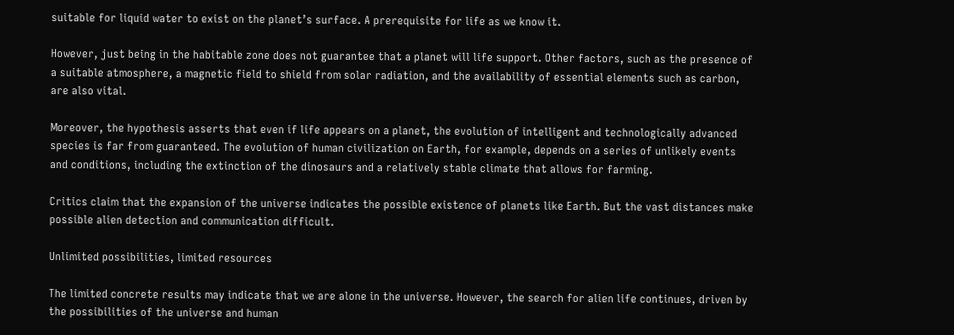suitable for liquid water to exist on the planet’s surface. A prerequisite for life as we know it.

However, just being in the habitable zone does not guarantee that a planet will life support. Other factors, such as the presence of a suitable atmosphere, a magnetic field to shield from solar radiation, and the availability of essential elements such as carbon, are also vital.

Moreover, the hypothesis asserts that even if life appears on a planet, the evolution of intelligent and technologically advanced species is far from guaranteed. The evolution of human civilization on Earth, for example, depends on a series of unlikely events and conditions, including the extinction of the dinosaurs and a relatively stable climate that allows for farming.

Critics claim that the expansion of the universe indicates the possible existence of planets like Earth. But the vast distances make possible alien detection and communication difficult.

Unlimited possibilities, limited resources

The limited concrete results may indicate that we are alone in the universe. However, the search for alien life continues, driven by the possibilities of the universe and human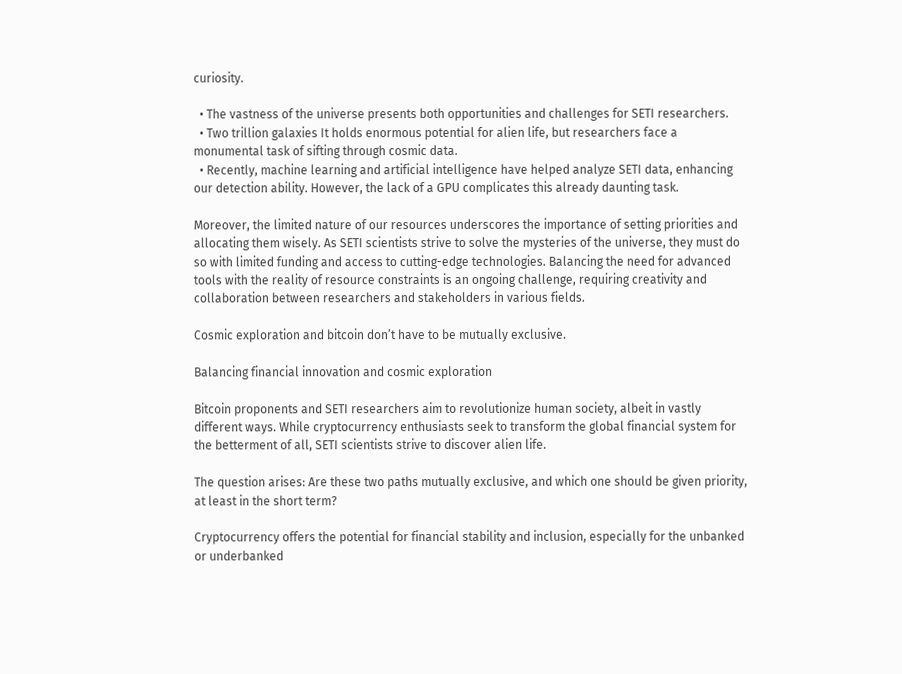curiosity.

  • The vastness of the universe presents both opportunities and challenges for SETI researchers.
  • Two trillion galaxies It holds enormous potential for alien life, but researchers face a monumental task of sifting through cosmic data.
  • Recently, machine learning and artificial intelligence have helped analyze SETI data, enhancing our detection ability. However, the lack of a GPU complicates this already daunting task.

Moreover, the limited nature of our resources underscores the importance of setting priorities and allocating them wisely. As SETI scientists strive to solve the mysteries of the universe, they must do so with limited funding and access to cutting-edge technologies. Balancing the need for advanced tools with the reality of resource constraints is an ongoing challenge, requiring creativity and collaboration between researchers and stakeholders in various fields.

Cosmic exploration and bitcoin don’t have to be mutually exclusive.

Balancing financial innovation and cosmic exploration

Bitcoin proponents and SETI researchers aim to revolutionize human society, albeit in vastly different ways. While cryptocurrency enthusiasts seek to transform the global financial system for the betterment of all, SETI scientists strive to discover alien life.

The question arises: Are these two paths mutually exclusive, and which one should be given priority, at least in the short term?

Cryptocurrency offers the potential for financial stability and inclusion, especially for the unbanked or underbanked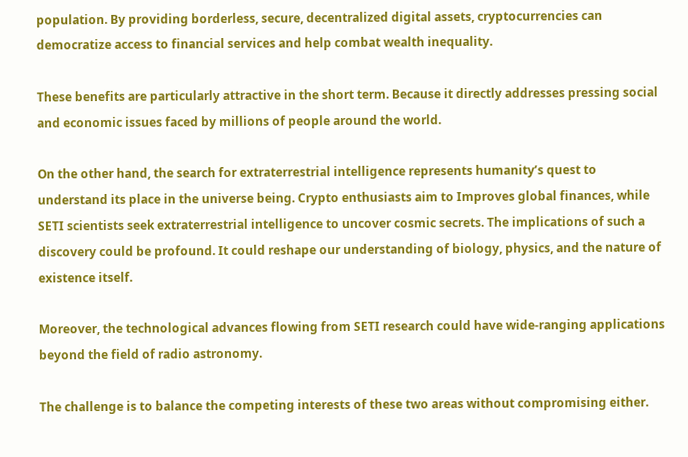population. By providing borderless, secure, decentralized digital assets, cryptocurrencies can democratize access to financial services and help combat wealth inequality.

These benefits are particularly attractive in the short term. Because it directly addresses pressing social and economic issues faced by millions of people around the world.

On the other hand, the search for extraterrestrial intelligence represents humanity’s quest to understand its place in the universe being. Crypto enthusiasts aim to Improves global finances, while SETI scientists seek extraterrestrial intelligence to uncover cosmic secrets. The implications of such a discovery could be profound. It could reshape our understanding of biology, physics, and the nature of existence itself.

Moreover, the technological advances flowing from SETI research could have wide-ranging applications beyond the field of radio astronomy.

The challenge is to balance the competing interests of these two areas without compromising either.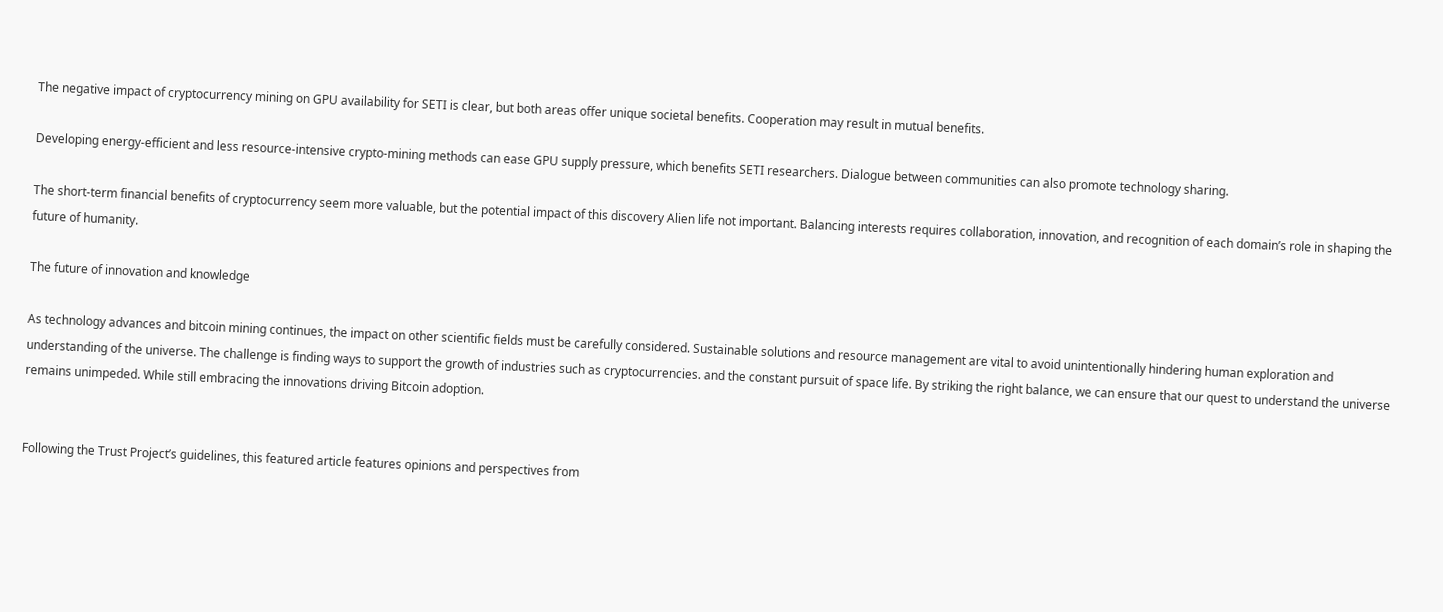The negative impact of cryptocurrency mining on GPU availability for SETI is clear, but both areas offer unique societal benefits. Cooperation may result in mutual benefits.

Developing energy-efficient and less resource-intensive crypto-mining methods can ease GPU supply pressure, which benefits SETI researchers. Dialogue between communities can also promote technology sharing.

The short-term financial benefits of cryptocurrency seem more valuable, but the potential impact of this discovery Alien life not important. Balancing interests requires collaboration, innovation, and recognition of each domain’s role in shaping the future of humanity.

The future of innovation and knowledge

As technology advances and bitcoin mining continues, the impact on other scientific fields must be carefully considered. Sustainable solutions and resource management are vital to avoid unintentionally hindering human exploration and understanding of the universe. The challenge is finding ways to support the growth of industries such as cryptocurrencies. and the constant pursuit of space life. By striking the right balance, we can ensure that our quest to understand the universe remains unimpeded. While still embracing the innovations driving Bitcoin adoption.


Following the Trust Project’s guidelines, this featured article features opinions and perspectives from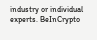industry or individual experts. BeInCrypto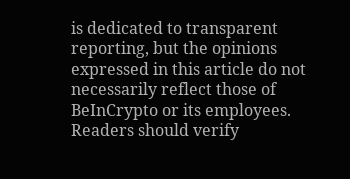is dedicated to transparent reporting, but the opinions expressed in this article do not necessarily reflect those of BeInCrypto or its employees. Readers should verify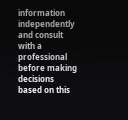information independently and consult with a professional before making decisions based on this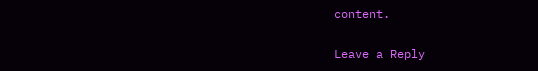content.

Leave a Reply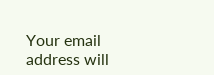Your email address will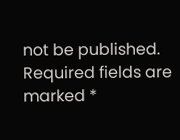not be published. Required fields are marked *